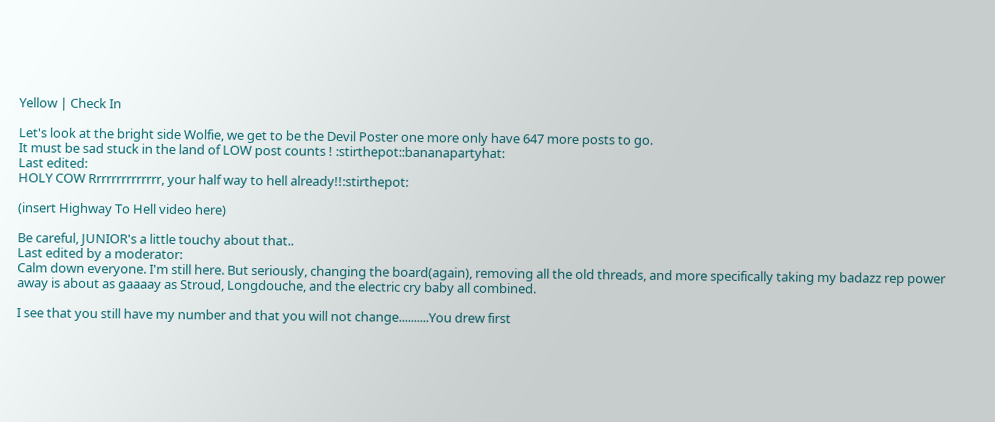Yellow | Check In

Let's look at the bright side Wolfie, we get to be the Devil Poster one more only have 647 more posts to go.
It must be sad stuck in the land of LOW post counts ! :stirthepot::bananapartyhat:
Last edited:
HOLY COW Rrrrrrrrrrrrrr, your half way to hell already!!:stirthepot:

(insert Highway To Hell video here)

Be careful, JUNIOR's a little touchy about that..
Last edited by a moderator:
Calm down everyone. I'm still here. But seriously, changing the board(again), removing all the old threads, and more specifically taking my badazz rep power away is about as gaaaay as Stroud, Longdouche, and the electric cry baby all combined.

I see that you still have my number and that you will not change..........You drew first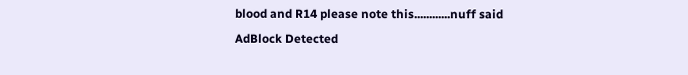blood and R14 please note this............nuff said
AdBlock Detected